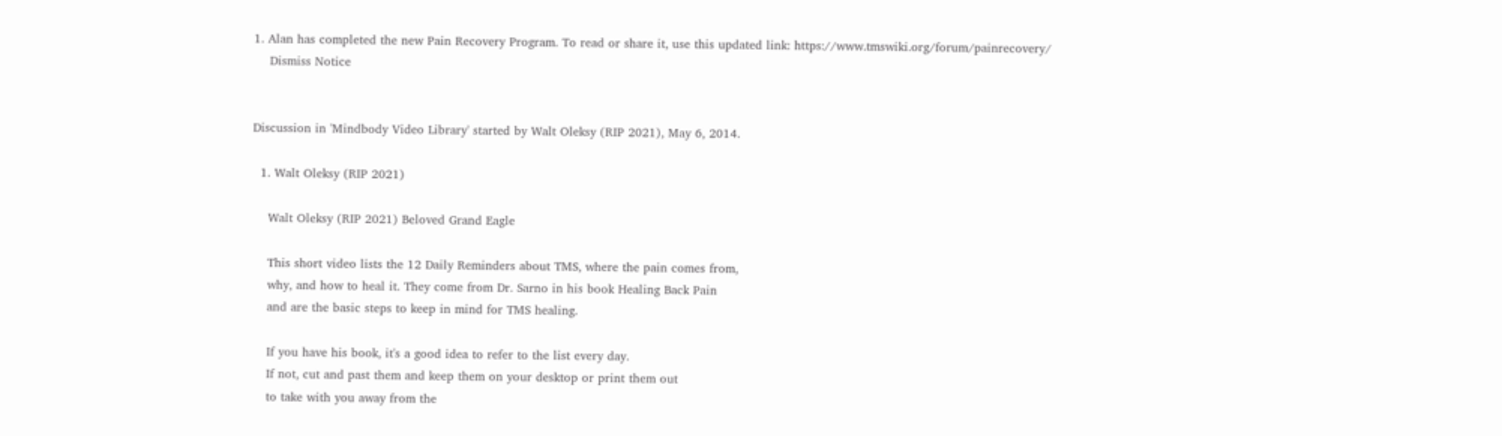1. Alan has completed the new Pain Recovery Program. To read or share it, use this updated link: https://www.tmswiki.org/forum/painrecovery/
    Dismiss Notice


Discussion in 'Mindbody Video Library' started by Walt Oleksy (RIP 2021), May 6, 2014.

  1. Walt Oleksy (RIP 2021)

    Walt Oleksy (RIP 2021) Beloved Grand Eagle

    This short video lists the 12 Daily Reminders about TMS, where the pain comes from,
    why, and how to heal it. They come from Dr. Sarno in his book Healing Back Pain
    and are the basic steps to keep in mind for TMS healing.

    If you have his book, it's a good idea to refer to the list every day.
    If not, cut and past them and keep them on your desktop or print them out
    to take with you away from the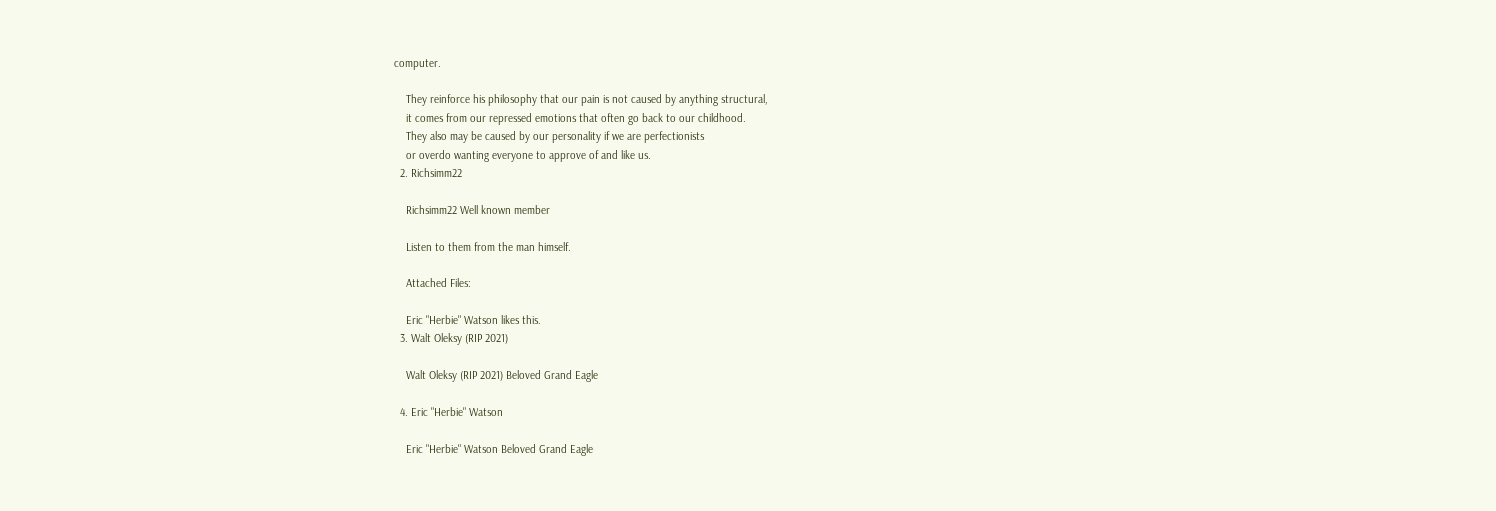computer.

    They reinforce his philosophy that our pain is not caused by anything structural,
    it comes from our repressed emotions that often go back to our childhood.
    They also may be caused by our personality if we are perfectionists
    or overdo wanting everyone to approve of and like us.
  2. Richsimm22

    Richsimm22 Well known member

    Listen to them from the man himself.

    Attached Files:

    Eric "Herbie" Watson likes this.
  3. Walt Oleksy (RIP 2021)

    Walt Oleksy (RIP 2021) Beloved Grand Eagle

  4. Eric "Herbie" Watson

    Eric "Herbie" Watson Beloved Grand Eagle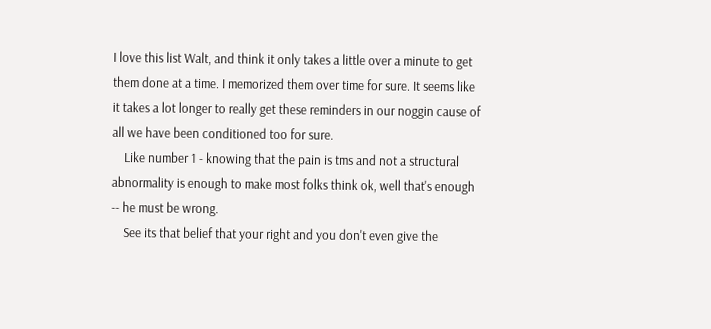I love this list Walt, and think it only takes a little over a minute to get them done at a time. I memorized them over time for sure. It seems like it takes a lot longer to really get these reminders in our noggin cause of all we have been conditioned too for sure.
    Like number 1 - knowing that the pain is tms and not a structural abnormality is enough to make most folks think ok, well that's enough -- he must be wrong.
    See its that belief that your right and you don't even give the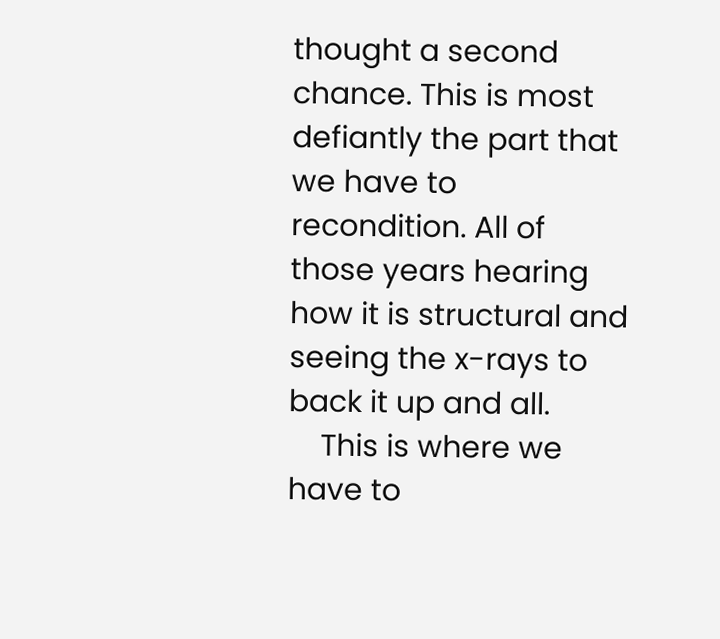thought a second chance. This is most defiantly the part that we have to recondition. All of those years hearing how it is structural and seeing the x-rays to back it up and all.
    This is where we have to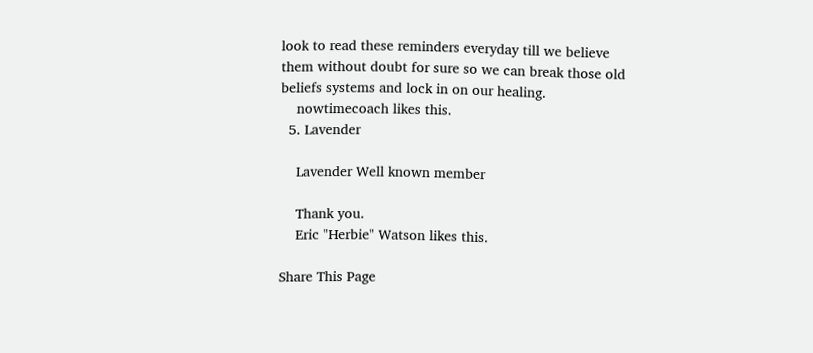look to read these reminders everyday till we believe them without doubt for sure so we can break those old beliefs systems and lock in on our healing.
    nowtimecoach likes this.
  5. Lavender

    Lavender Well known member

    Thank you.
    Eric "Herbie" Watson likes this.

Share This Page